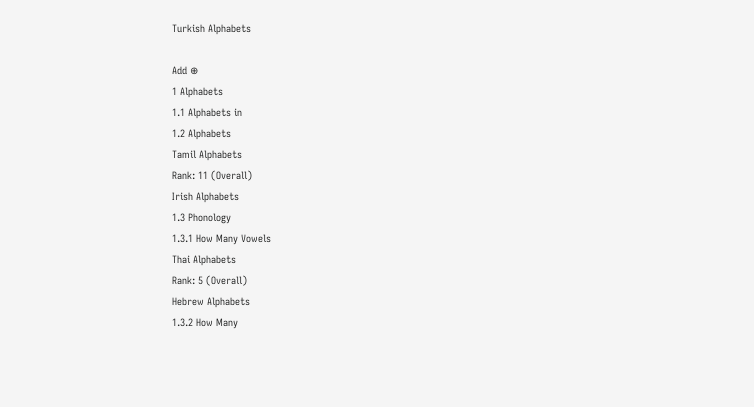Turkish Alphabets

Add ⊕
1 Alphabets
1.1 Alphabets in
1.2 Alphabets
Tamil Alphabets
Rank: 11 (Overall)
Irish Alphabets
1.3 Phonology
1.3.1 How Many Vowels
Thai Alphabets
Rank: 5 (Overall)
Hebrew Alphabets
1.3.2 How Many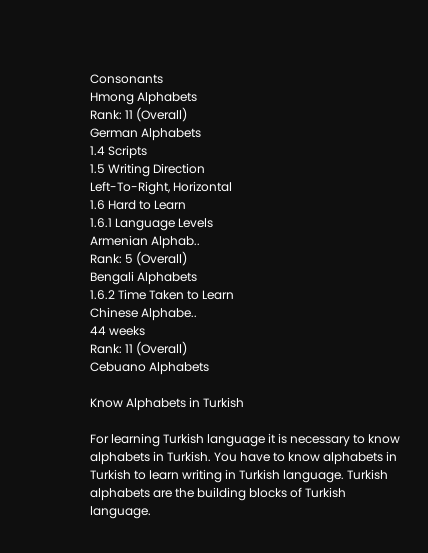Consonants
Hmong Alphabets
Rank: 11 (Overall)
German Alphabets
1.4 Scripts
1.5 Writing Direction
Left-To-Right, Horizontal
1.6 Hard to Learn
1.6.1 Language Levels
Armenian Alphab..
Rank: 5 (Overall)
Bengali Alphabets
1.6.2 Time Taken to Learn
Chinese Alphabe..
44 weeks
Rank: 11 (Overall)
Cebuano Alphabets

Know Alphabets in Turkish

For learning Turkish language it is necessary to know alphabets in Turkish. You have to know alphabets in Turkish to learn writing in Turkish language. Turkish alphabets are the building blocks of Turkish language.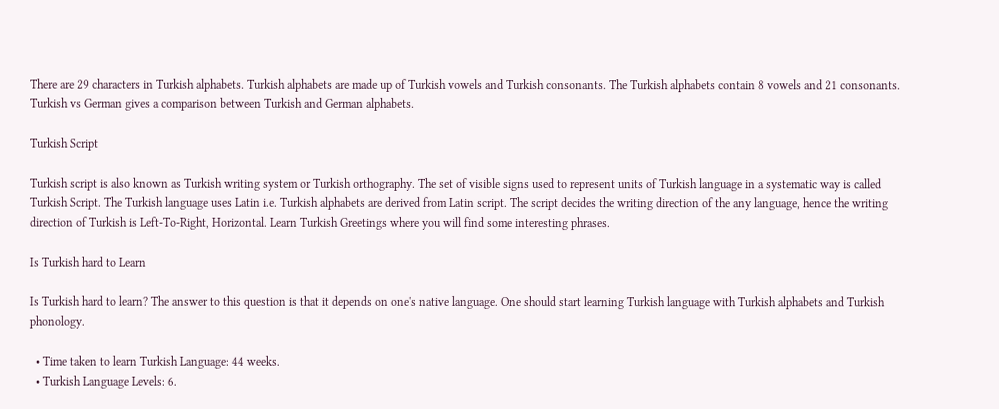There are 29 characters in Turkish alphabets. Turkish alphabets are made up of Turkish vowels and Turkish consonants. The Turkish alphabets contain 8 vowels and 21 consonants. Turkish vs German gives a comparison between Turkish and German alphabets.

Turkish Script

Turkish script is also known as Turkish writing system or Turkish orthography. The set of visible signs used to represent units of Turkish language in a systematic way is called Turkish Script. The Turkish language uses Latin i.e. Turkish alphabets are derived from Latin script. The script decides the writing direction of the any language, hence the writing direction of Turkish is Left-To-Right, Horizontal. Learn Turkish Greetings where you will find some interesting phrases.

Is Turkish hard to Learn

Is Turkish hard to learn? The answer to this question is that it depends on one's native language. One should start learning Turkish language with Turkish alphabets and Turkish phonology.

  • Time taken to learn Turkish Language: 44 weeks.
  • Turkish Language Levels: 6.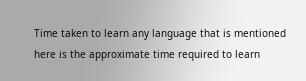Time taken to learn any language that is mentioned here is the approximate time required to learn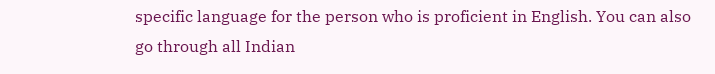specific language for the person who is proficient in English. You can also go through all Indian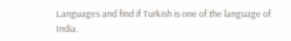Languages and find if Turkish is one of the language of India.